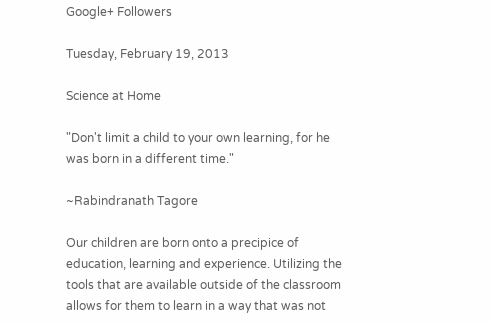Google+ Followers

Tuesday, February 19, 2013

Science at Home

"Don't limit a child to your own learning, for he was born in a different time."

~Rabindranath Tagore

Our children are born onto a precipice of education, learning and experience. Utilizing the tools that are available outside of the classroom allows for them to learn in a way that was not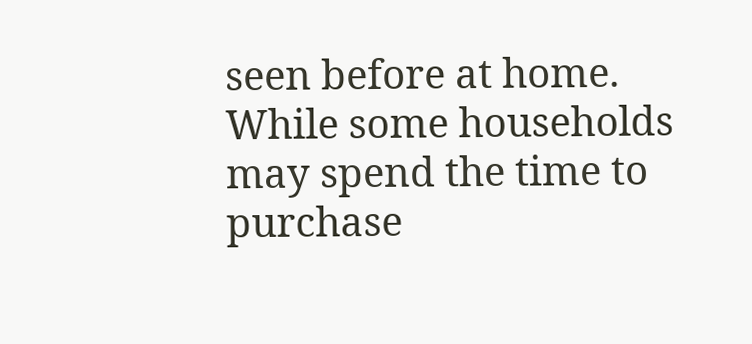seen before at home. While some households may spend the time to purchase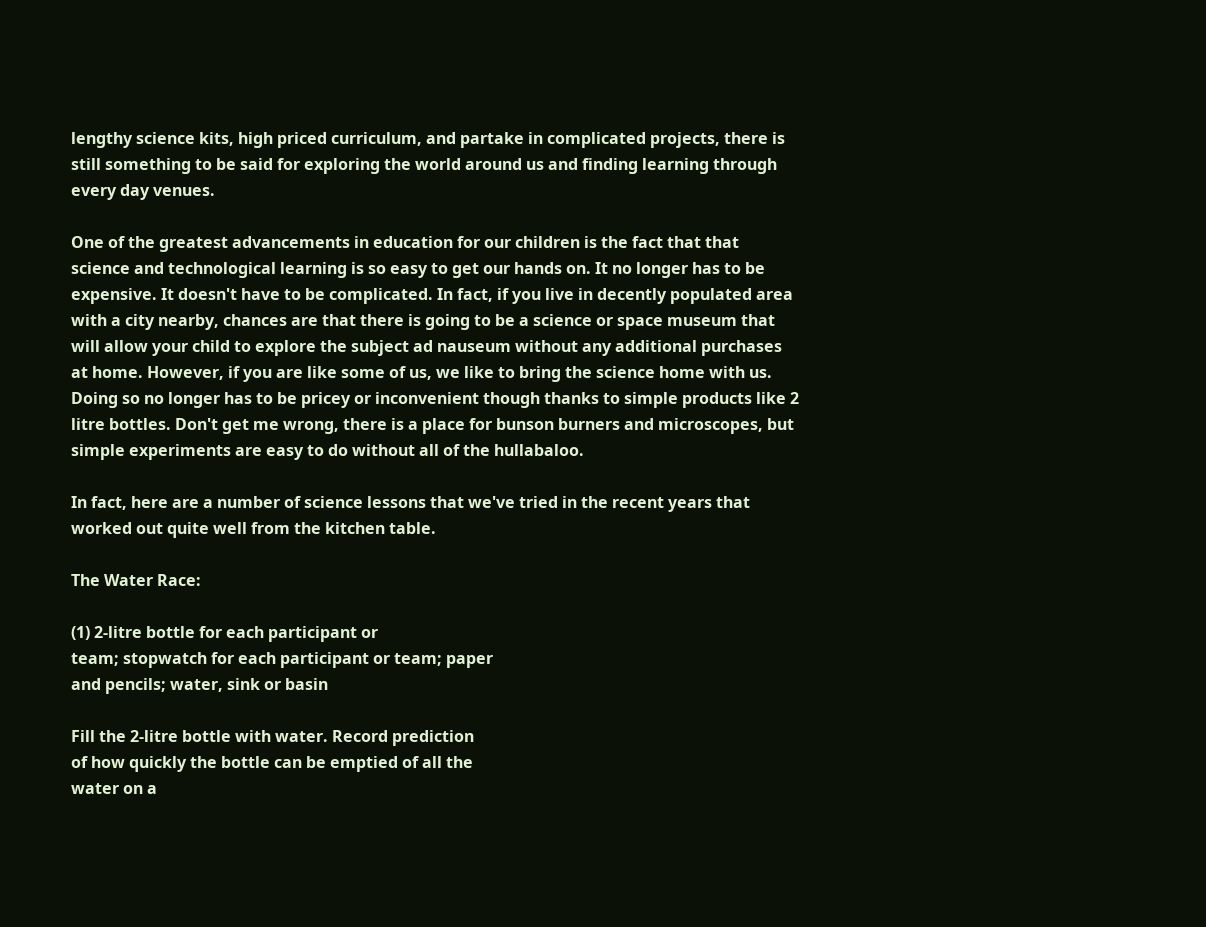lengthy science kits, high priced curriculum, and partake in complicated projects, there is still something to be said for exploring the world around us and finding learning through every day venues.

One of the greatest advancements in education for our children is the fact that that science and technological learning is so easy to get our hands on. It no longer has to be expensive. It doesn't have to be complicated. In fact, if you live in decently populated area with a city nearby, chances are that there is going to be a science or space museum that will allow your child to explore the subject ad nauseum without any additional purchases at home. However, if you are like some of us, we like to bring the science home with us. Doing so no longer has to be pricey or inconvenient though thanks to simple products like 2 litre bottles. Don't get me wrong, there is a place for bunson burners and microscopes, but simple experiments are easy to do without all of the hullabaloo.

In fact, here are a number of science lessons that we've tried in the recent years that worked out quite well from the kitchen table.

The Water Race:

(1) 2-litre bottle for each participant or
team; stopwatch for each participant or team; paper
and pencils; water, sink or basin

Fill the 2-litre bottle with water. Record prediction
of how quickly the bottle can be emptied of all the
water on a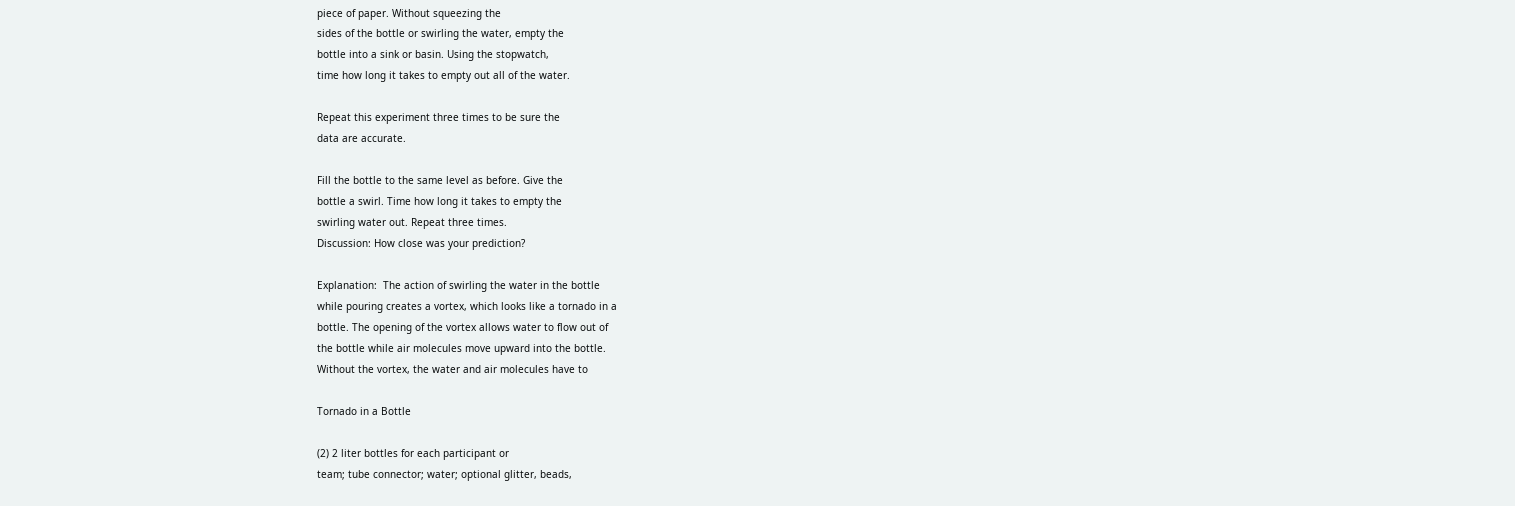piece of paper. Without squeezing the
sides of the bottle or swirling the water, empty the
bottle into a sink or basin. Using the stopwatch,
time how long it takes to empty out all of the water.

Repeat this experiment three times to be sure the
data are accurate.

Fill the bottle to the same level as before. Give the
bottle a swirl. Time how long it takes to empty the
swirling water out. Repeat three times.
Discussion: How close was your prediction?

Explanation:  The action of swirling the water in the bottle
while pouring creates a vortex, which looks like a tornado in a
bottle. The opening of the vortex allows water to flow out of
the bottle while air molecules move upward into the bottle.
Without the vortex, the water and air molecules have to

Tornado in a Bottle

(2) 2 liter bottles for each participant or
team; tube connector; water; optional glitter, beads,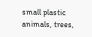small plastic animals, trees,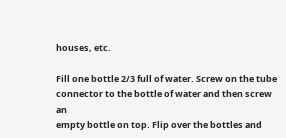houses, etc.

Fill one bottle 2/3 full of water. Screw on the tube
connector to the bottle of water and then screw an
empty bottle on top. Flip over the bottles and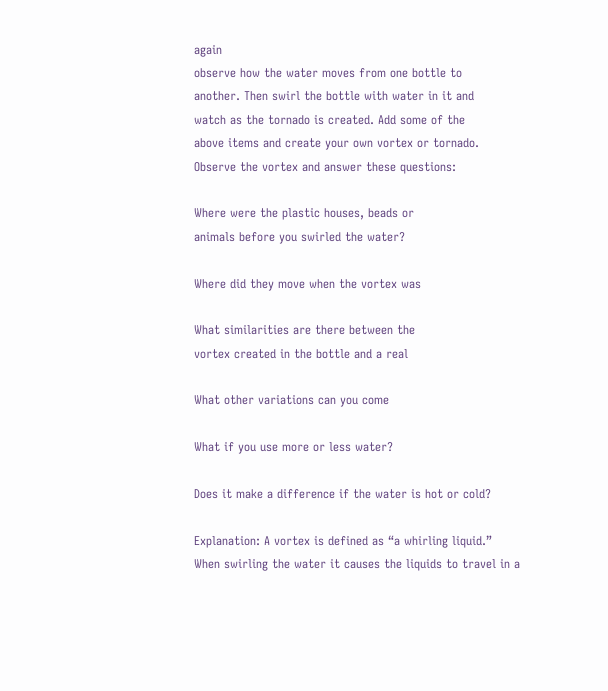again
observe how the water moves from one bottle to
another. Then swirl the bottle with water in it and
watch as the tornado is created. Add some of the
above items and create your own vortex or tornado.
Observe the vortex and answer these questions:

Where were the plastic houses, beads or
animals before you swirled the water?

Where did they move when the vortex was

What similarities are there between the
vortex created in the bottle and a real

What other variations can you come

What if you use more or less water?

Does it make a difference if the water is hot or cold?

Explanation: A vortex is defined as “a whirling liquid.”
When swirling the water it causes the liquids to travel in a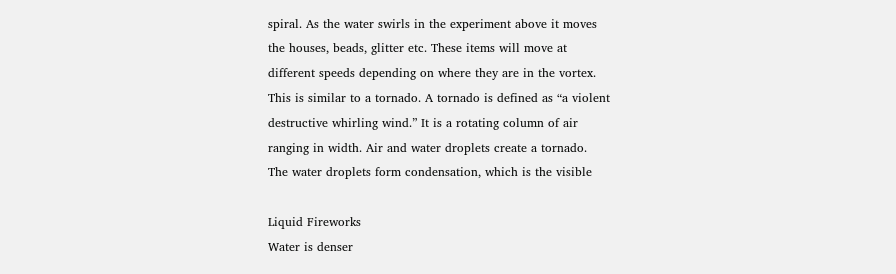spiral. As the water swirls in the experiment above it moves
the houses, beads, glitter etc. These items will move at
different speeds depending on where they are in the vortex.
This is similar to a tornado. A tornado is defined as “a violent
destructive whirling wind.” It is a rotating column of air
ranging in width. Air and water droplets create a tornado.
The water droplets form condensation, which is the visible

Liquid Fireworks
Water is denser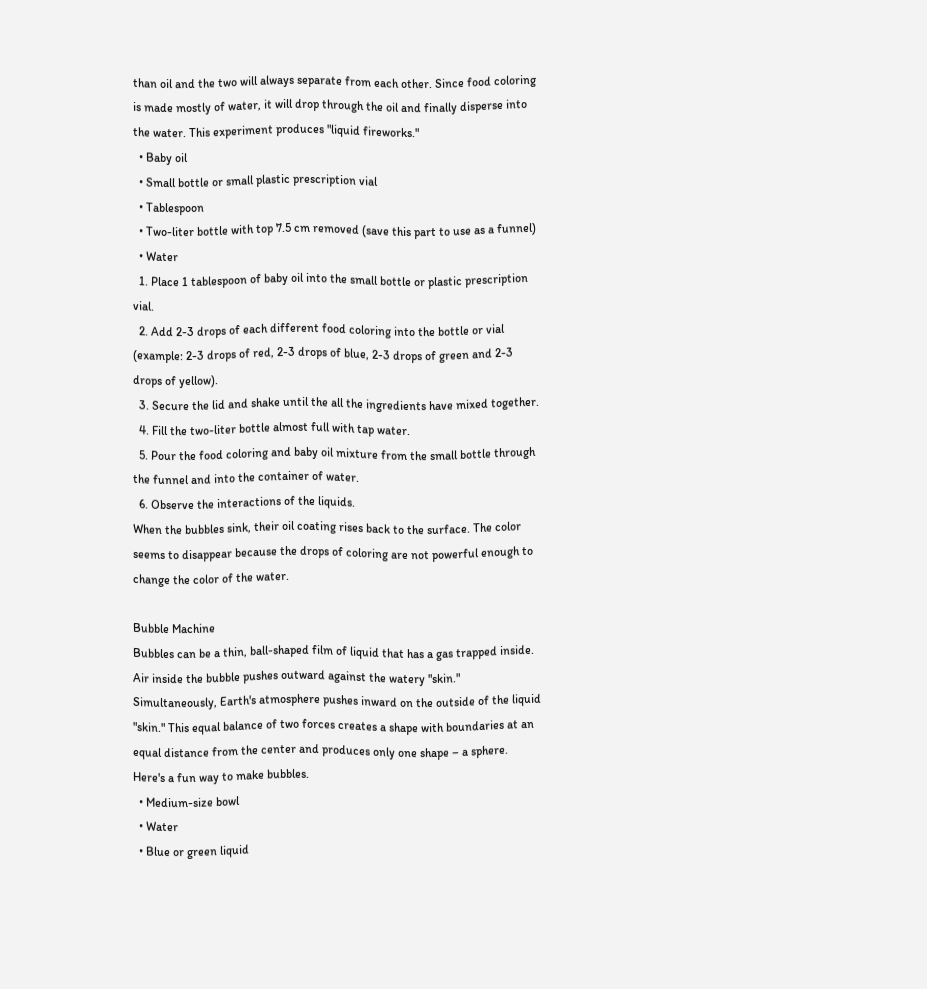than oil and the two will always separate from each other. Since food coloring is made mostly of water, it will drop through the oil and finally disperse into the water. This experiment produces "liquid fireworks."
  • Baby oil
  • Small bottle or small plastic prescription vial
  • Tablespoon
  • Two-liter bottle with top 7.5 cm removed (save this part to use as a funnel)
  • Water
  1. Place 1 tablespoon of baby oil into the small bottle or plastic prescription vial.
  2. Add 2-3 drops of each different food coloring into the bottle or vial (example: 2-3 drops of red, 2-3 drops of blue, 2-3 drops of green and 2-3 drops of yellow).
  3. Secure the lid and shake until the all the ingredients have mixed together.
  4. Fill the two-liter bottle almost full with tap water.
  5. Pour the food coloring and baby oil mixture from the small bottle through the funnel and into the container of water.
  6. Observe the interactions of the liquids.
When the bubbles sink, their oil coating rises back to the surface. The color seems to disappear because the drops of coloring are not powerful enough to change the color of the water.

Bubble Machine
Bubbles can be a thin, ball-shaped film of liquid that has a gas trapped inside. Air inside the bubble pushes outward against the watery "skin." Simultaneously, Earth's atmosphere pushes inward on the outside of the liquid "skin." This equal balance of two forces creates a shape with boundaries at an equal distance from the center and produces only one shape – a sphere. Here's a fun way to make bubbles.
  • Medium-size bowl
  • Water
  • Blue or green liquid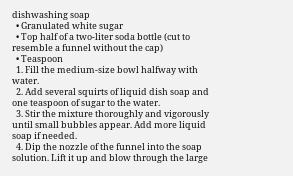dishwashing soap
  • Granulated white sugar
  • Top half of a two-liter soda bottle (cut to resemble a funnel without the cap)
  • Teaspoon
  1. Fill the medium-size bowl halfway with water.
  2. Add several squirts of liquid dish soap and one teaspoon of sugar to the water.
  3. Stir the mixture thoroughly and vigorously until small bubbles appear. Add more liquid soap if needed.
  4. Dip the nozzle of the funnel into the soap solution. Lift it up and blow through the large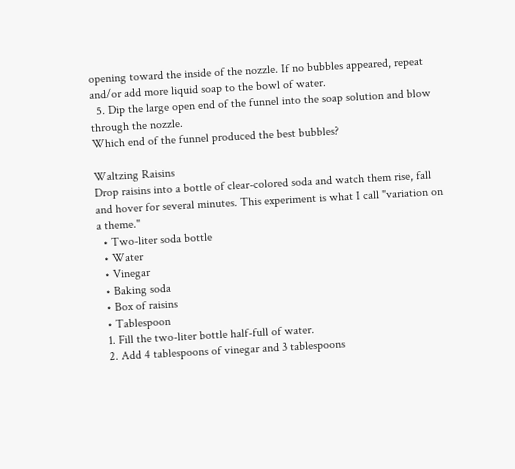opening toward the inside of the nozzle. If no bubbles appeared, repeat and/or add more liquid soap to the bowl of water.
  5. Dip the large open end of the funnel into the soap solution and blow through the nozzle.
Which end of the funnel produced the best bubbles?

Waltzing Raisins
Drop raisins into a bottle of clear-colored soda and watch them rise, fall and hover for several minutes. This experiment is what I call "variation on a theme."
  • Two-liter soda bottle
  • Water
  • Vinegar
  • Baking soda
  • Box of raisins
  • Tablespoon
  1. Fill the two-liter bottle half-full of water.
  2. Add 4 tablespoons of vinegar and 3 tablespoons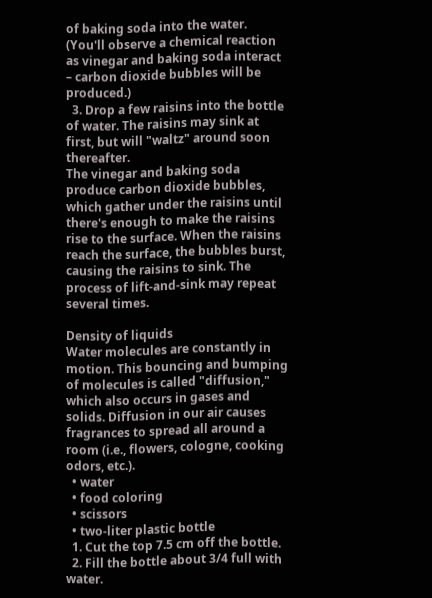of baking soda into the water. (You'll observe a chemical reaction as vinegar and baking soda interact – carbon dioxide bubbles will be produced.)
  3. Drop a few raisins into the bottle of water. The raisins may sink at first, but will "waltz" around soon thereafter.
The vinegar and baking soda produce carbon dioxide bubbles, which gather under the raisins until there's enough to make the raisins rise to the surface. When the raisins reach the surface, the bubbles burst, causing the raisins to sink. The process of lift-and-sink may repeat several times.

Density of liquids
Water molecules are constantly in motion. This bouncing and bumping of molecules is called "diffusion," which also occurs in gases and solids. Diffusion in our air causes fragrances to spread all around a room (i.e., flowers, cologne, cooking odors, etc.).
  • water
  • food coloring
  • scissors
  • two-liter plastic bottle
  1. Cut the top 7.5 cm off the bottle.
  2. Fill the bottle about 3/4 full with water.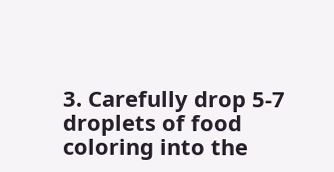3. Carefully drop 5-7 droplets of food coloring into the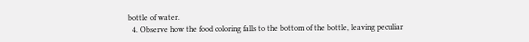bottle of water.
  4. Observe how the food coloring falls to the bottom of the bottle, leaving peculiar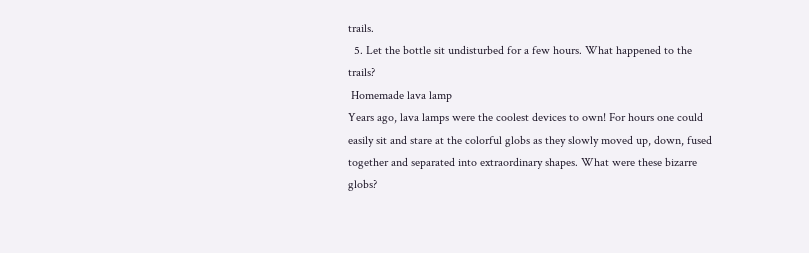trails.
  5. Let the bottle sit undisturbed for a few hours. What happened to the trails?
 Homemade lava lamp
Years ago, lava lamps were the coolest devices to own! For hours one could easily sit and stare at the colorful globs as they slowly moved up, down, fused together and separated into extraordinary shapes. What were these bizarre globs?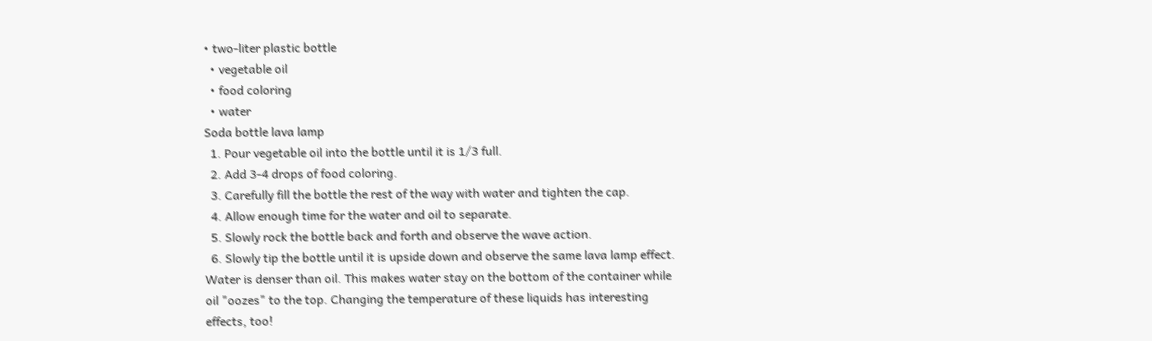• two-liter plastic bottle
  • vegetable oil
  • food coloring
  • water
Soda bottle lava lamp
  1. Pour vegetable oil into the bottle until it is 1/3 full.
  2. Add 3-4 drops of food coloring.
  3. Carefully fill the bottle the rest of the way with water and tighten the cap.
  4. Allow enough time for the water and oil to separate.
  5. Slowly rock the bottle back and forth and observe the wave action.
  6. Slowly tip the bottle until it is upside down and observe the same lava lamp effect.
Water is denser than oil. This makes water stay on the bottom of the container while oil "oozes" to the top. Changing the temperature of these liquids has interesting effects, too!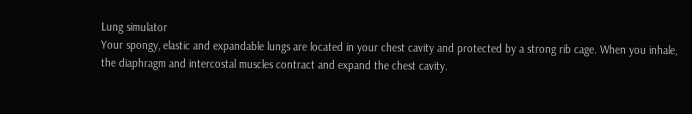Lung simulator
Your spongy, elastic and expandable lungs are located in your chest cavity and protected by a strong rib cage. When you inhale, the diaphragm and intercostal muscles contract and expand the chest cavity.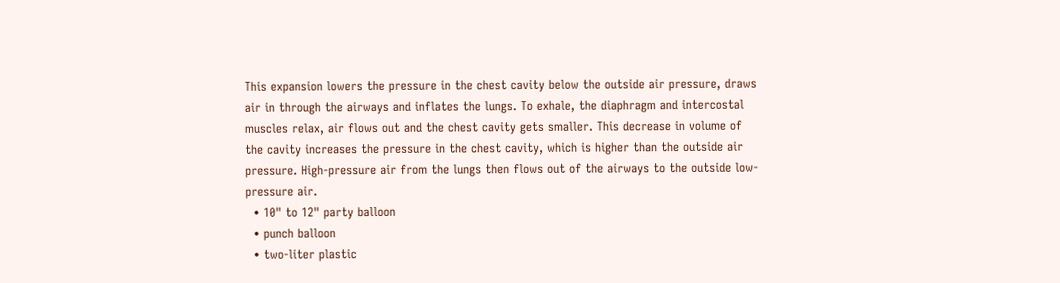This expansion lowers the pressure in the chest cavity below the outside air pressure, draws air in through the airways and inflates the lungs. To exhale, the diaphragm and intercostal muscles relax, air flows out and the chest cavity gets smaller. This decrease in volume of the cavity increases the pressure in the chest cavity, which is higher than the outside air pressure. High-pressure air from the lungs then flows out of the airways to the outside low-pressure air.
  • 10" to 12" party balloon
  • punch balloon
  • two-liter plastic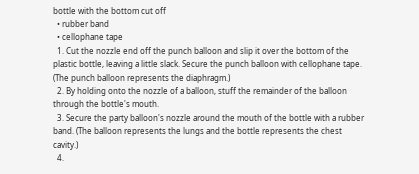bottle with the bottom cut off
  • rubber band
  • cellophane tape
  1. Cut the nozzle end off the punch balloon and slip it over the bottom of the plastic bottle, leaving a little slack. Secure the punch balloon with cellophane tape. (The punch balloon represents the diaphragm.)
  2. By holding onto the nozzle of a balloon, stuff the remainder of the balloon through the bottle's mouth.
  3. Secure the party balloon's nozzle around the mouth of the bottle with a rubber band. (The balloon represents the lungs and the bottle represents the chest cavity.)
  4.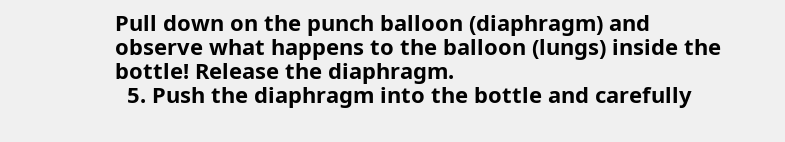Pull down on the punch balloon (diaphragm) and observe what happens to the balloon (lungs) inside the bottle! Release the diaphragm.
  5. Push the diaphragm into the bottle and carefully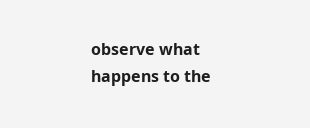observe what happens to the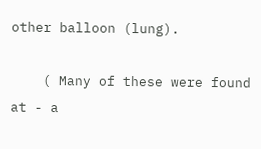other balloon (lung).

    ( Many of these were found at - a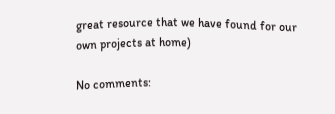great resource that we have found for our own projects at home)

No comments: